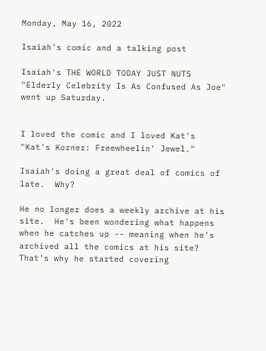Monday, May 16, 2022

Isaiah's comic and a talking post

Isaiah's THE WORLD TODAY JUST NUTS "Elderly Celebrity Is As Confused As Joe" went up Saturday.


I loved the comic and I loved Kat's "Kat's Korner: Freewheelin' Jewel."

Isaiah's doing a great deal of comics of late.  Why?

He no longer does a weekly archive at his site.  He's been wondering what happens when he catches up -- meaning when he's archived all the comics at his site?  That's why he started covering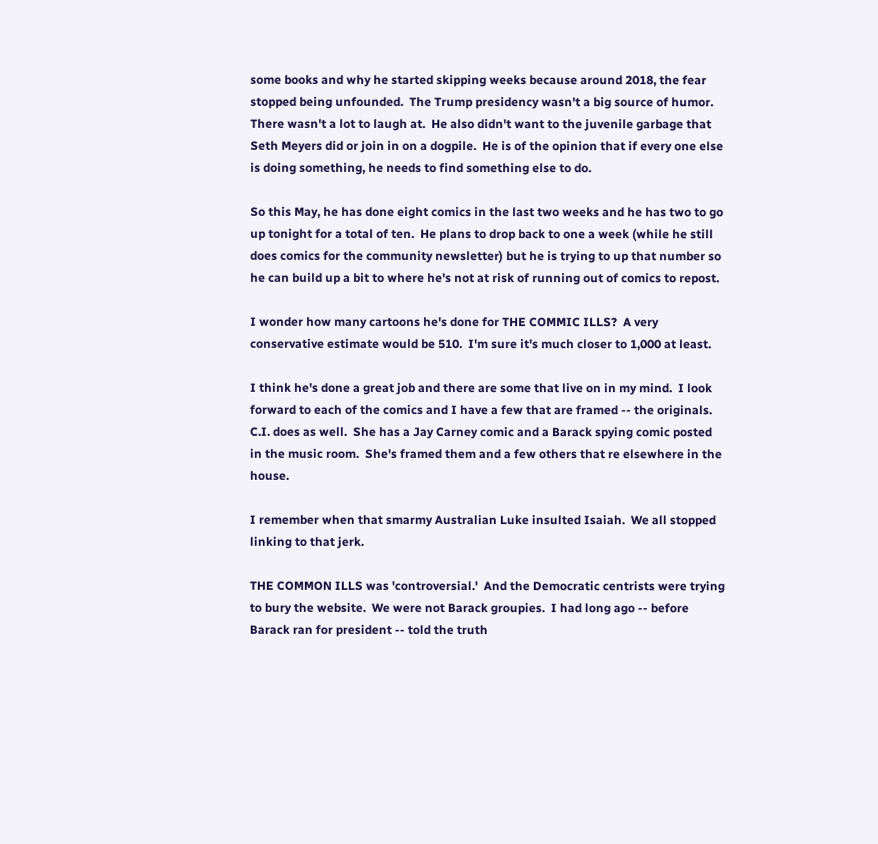some books and why he started skipping weeks because around 2018, the fear stopped being unfounded.  The Trump presidency wasn't a big source of humor.  There wasn't a lot to laugh at.  He also didn't want to the juvenile garbage that Seth Meyers did or join in on a dogpile.  He is of the opinion that if every one else is doing something, he needs to find something else to do.

So this May, he has done eight comics in the last two weeks and he has two to go up tonight for a total of ten.  He plans to drop back to one a week (while he still does comics for the community newsletter) but he is trying to up that number so he can build up a bit to where he's not at risk of running out of comics to repost.

I wonder how many cartoons he's done for THE COMMIC ILLS?  A very conservative estimate would be 510.  I'm sure it's much closer to 1,000 at least.

I think he's done a great job and there are some that live on in my mind.  I look forward to each of the comics and I have a few that are framed -- the originals.  C.I. does as well.  She has a Jay Carney comic and a Barack spying comic posted in the music room.  She's framed them and a few others that re elsewhere in the house.

I remember when that smarmy Australian Luke insulted Isaiah.  We all stopped linking to that jerk.

THE COMMON ILLS was 'controversial.'  And the Democratic centrists were trying to bury the website.  We were not Barack groupies.  I had long ago -- before Barack ran for president -- told the truth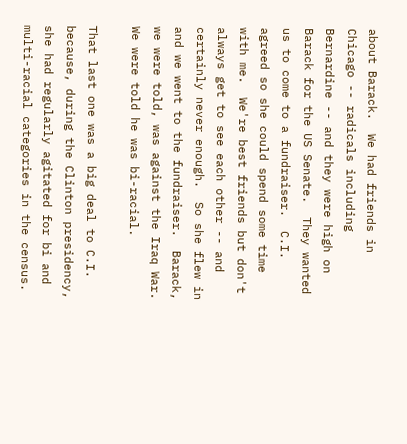about Barack.  We had friends in Chicago -- radicals including Bernardine -- and they were high on Barack for the US Senate.  They wanted us to come to a fundraiser.  C.I. agreed so she could spend some time with me.  We're best friends but don't always get to see each other -- and certainly never enough.  So she flew in and we went to the fundraiser.  Barack, we were told, was against the Iraq War.  We were told he was bi-racial.

That last one was a big deal to C.I. because, during the Clinton presidency, she had regularly agitated for bi and multi-racial categories in the census.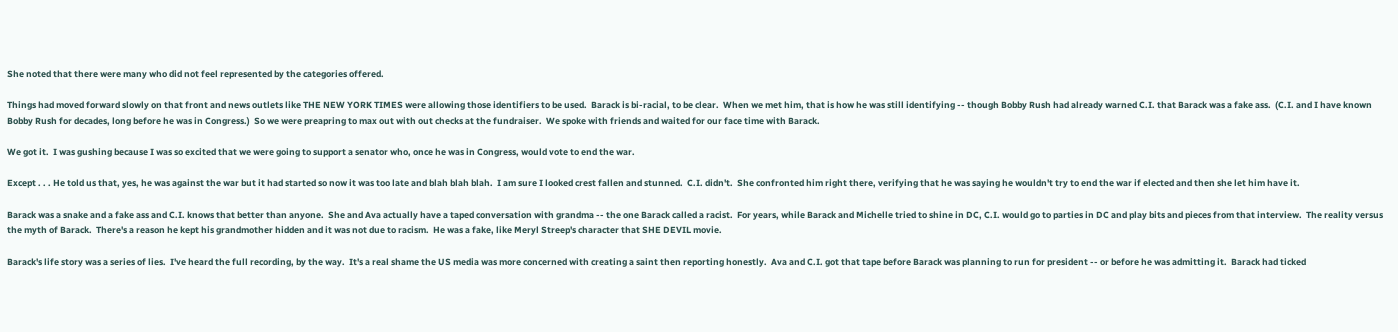She noted that there were many who did not feel represented by the categories offered.

Things had moved forward slowly on that front and news outlets like THE NEW YORK TIMES were allowing those identifiers to be used.  Barack is bi-racial, to be clear.  When we met him, that is how he was still identifying -- though Bobby Rush had already warned C.I. that Barack was a fake ass.  (C.I. and I have known Bobby Rush for decades, long before he was in Congress.)  So we were preapring to max out with out checks at the fundraiser.  We spoke with friends and waited for our face time with Barack.

We got it.  I was gushing because I was so excited that we were going to support a senator who, once he was in Congress, would vote to end the war.

Except . . . He told us that, yes, he was against the war but it had started so now it was too late and blah blah blah.  I am sure I looked crest fallen and stunned.  C.I. didn't.  She confronted him right there, verifying that he was saying he wouldn't try to end the war if elected and then she let him have it.

Barack was a snake and a fake ass and C.I. knows that better than anyone.  She and Ava actually have a taped conversation with grandma -- the one Barack called a racist.  For years, while Barack and Michelle tried to shine in DC, C.I. would go to parties in DC and play bits and pieces from that interview.  The reality versus the myth of Barack.  There's a reason he kept his grandmother hidden and it was not due to racism.  He was a fake, like Meryl Streep's character that SHE DEVIL movie.

Barack's life story was a series of lies.  I've heard the full recording, by the way.  It's a real shame the US media was more concerned with creating a saint then reporting honestly.  Ava and C.I. got that tape before Barack was planning to run for president -- or before he was admitting it.  Barack had ticked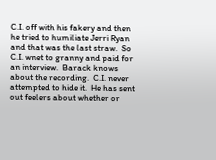C.I. off with his fakery and then he tried to humiliate Jerri Ryan and that was the last straw.  So C.I. wnet to granny and paid for an interview.  Barack knows about the recording.  C.I. never attempted to hide it.  He has sent out feelers about whether or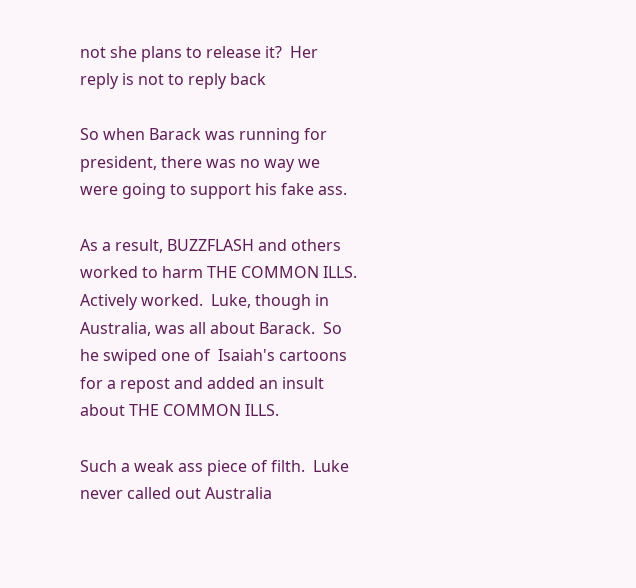not she plans to release it?  Her reply is not to reply back

So when Barack was running for president, there was no way we were going to support his fake ass.

As a result, BUZZFLASH and others worked to harm THE COMMON ILLS.  Actively worked.  Luke, though in Australia, was all about Barack.  So he swiped one of  Isaiah's cartoons for a repost and added an insult about THE COMMON ILLS.

Such a weak ass piece of filth.  Luke never called out Australia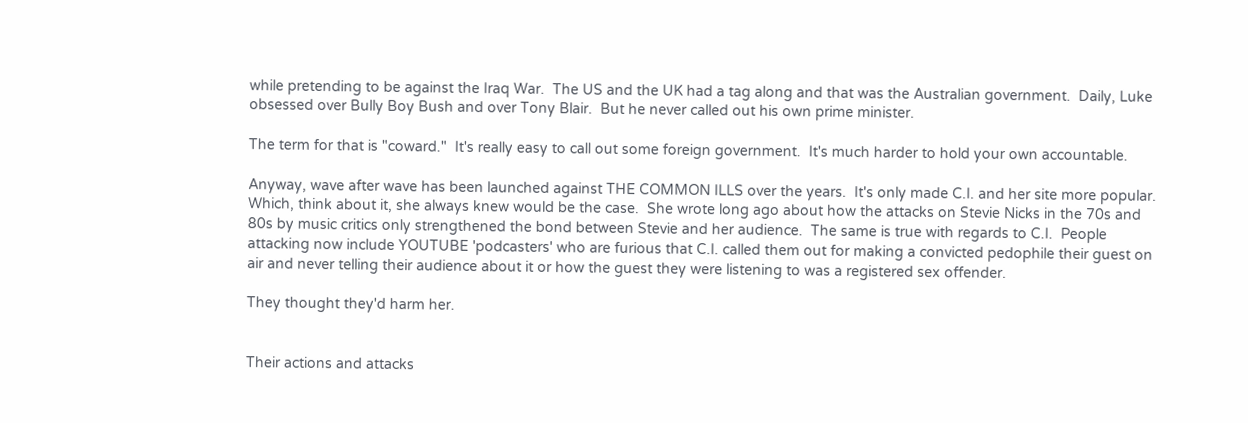while pretending to be against the Iraq War.  The US and the UK had a tag along and that was the Australian government.  Daily, Luke obsessed over Bully Boy Bush and over Tony Blair.  But he never called out his own prime minister.

The term for that is "coward."  It's really easy to call out some foreign government.  It's much harder to hold your own accountable.

Anyway, wave after wave has been launched against THE COMMON ILLS over the years.  It's only made C.I. and her site more popular.  Which, think about it, she always knew would be the case.  She wrote long ago about how the attacks on Stevie Nicks in the 70s and 80s by music critics only strengthened the bond between Stevie and her audience.  The same is true with regards to C.I.  People attacking now include YOUTUBE 'podcasters' who are furious that C.I. called them out for making a convicted pedophile their guest on air and never telling their audience about it or how the guest they were listening to was a registered sex offender.

They thought they'd harm her.


Their actions and attacks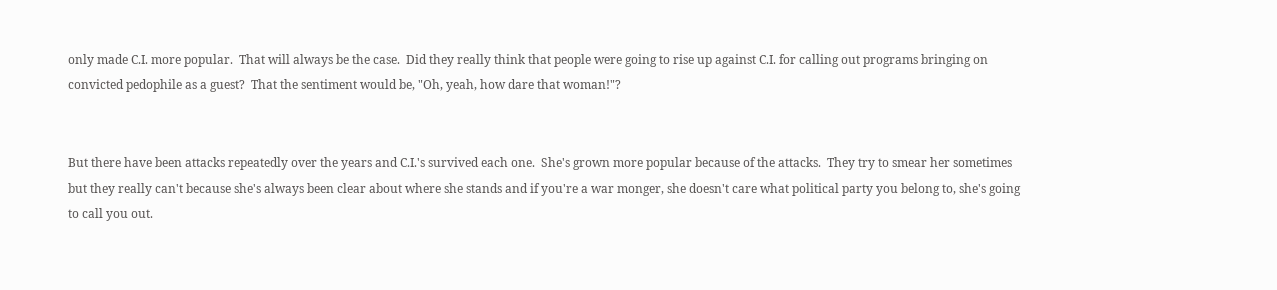only made C.I. more popular.  That will always be the case.  Did they really think that people were going to rise up against C.I. for calling out programs bringing on convicted pedophile as a guest?  That the sentiment would be, "Oh, yeah, how dare that woman!"?


But there have been attacks repeatedly over the years and C.I.'s survived each one.  She's grown more popular because of the attacks.  They try to smear her sometimes but they really can't because she's always been clear about where she stands and if you're a war monger, she doesn't care what political party you belong to, she's going to call you out.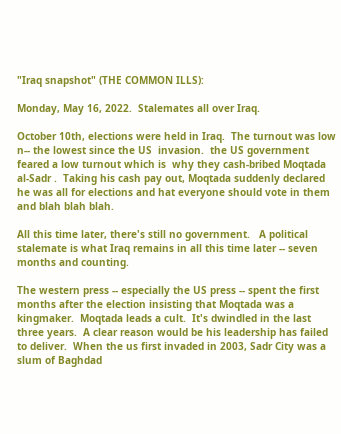"Iraq snapshot" (THE COMMON ILLS):

Monday, May 16, 2022.  Stalemates all over Iraq.

October 10th, elections were held in Iraq.  The turnout was low n-- the lowest since the US  invasion.  the US government feared a low turnout which is  why they cash-bribed Moqtada al-Sadr .  Taking his cash pay out, Moqtada suddenly declared he was all for elections and hat everyone should vote in them and blah blah blah.

All this time later, there's still no government.   A political stalemate is what Iraq remains in all this time later -- seven months and counting.

The western press -- especially the US press -- spent the first months after the election insisting that Moqtada was a kingmaker.  Moqtada leads a cult.  It's dwindled in the last three years.  A clear reason would be his leadership has failed to deliver.  When the us first invaded in 2003, Sadr City was a slum of Baghdad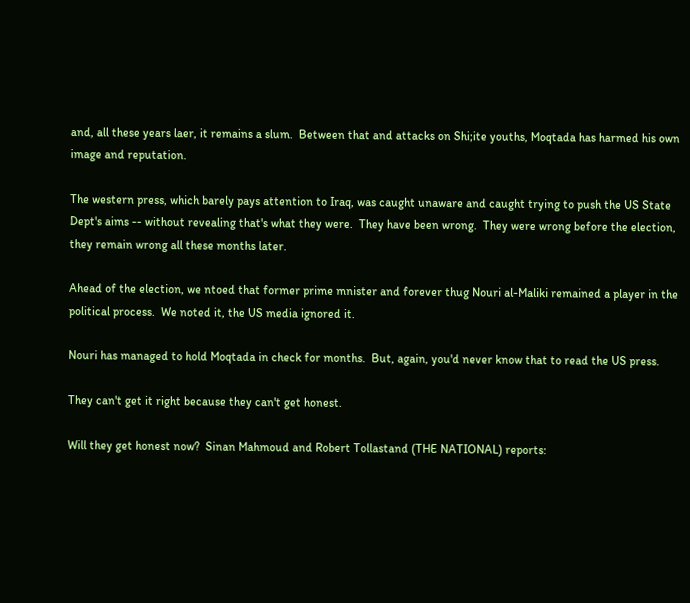and, all these years laer, it remains a slum.  Between that and attacks on Shi;ite youths, Moqtada has harmed his own image and reputation.

The western press, which barely pays attention to Iraq, was caught unaware and caught trying to push the US State Dept's aims -- without revealing that's what they were.  They have been wrong.  They were wrong before the election, they remain wrong all these months later.

Ahead of the election, we ntoed that former prime mnister and forever thug Nouri al-Maliki remained a player in the political process.  We noted it, the US media ignored it.

Nouri has managed to hold Moqtada in check for months.  But, again, you'd never know that to read the US press.

They can't get it right because they can't get honest.

Will they get honest now?  Sinan Mahmoud and Robert Tollastand (THE NATIONAL) reports: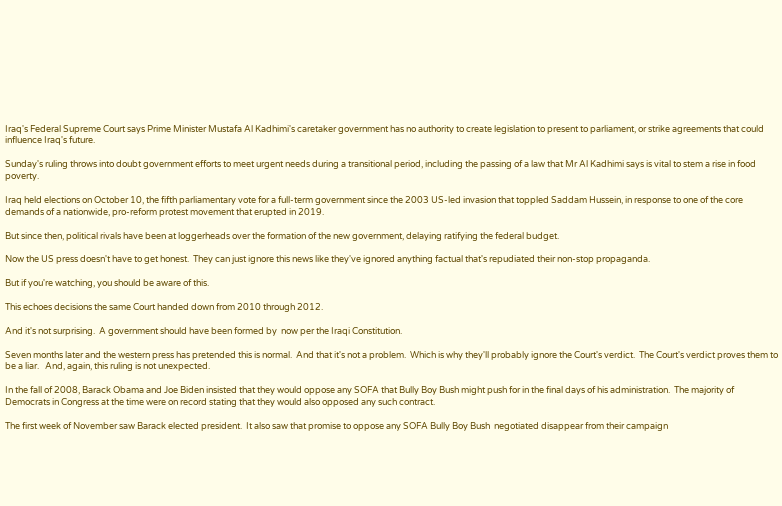Iraq's Federal Supreme Court says Prime Minister Mustafa Al Kadhimi's caretaker government has no authority to create legislation to present to parliament, or strike agreements that could influence Iraq's future.

Sunday's ruling throws into doubt government efforts to meet urgent needs during a transitional period, including the passing of a law that Mr Al Kadhimi says is vital to stem a rise in food poverty.

Iraq held elections on October 10, the fifth parliamentary vote for a full-term government since the 2003 US-led invasion that toppled Saddam Hussein, in response to one of the core demands of a nationwide, pro-reform protest movement that erupted in 2019.

But since then, political rivals have been at loggerheads over the formation of the new government, delaying ratifying the federal budget.

Now the US press doesn't have to get honest.  They can just ignore this news like they've ignored anything factual that's repudiated their non-stop propaganda.

But if you're watching, you should be aware of this.

This echoes decisions the same Court handed down from 2010 through 2012.

And it's not surprising.  A government should have been formed by  now per the Iraqi Constitution.

Seven months later and the western press has pretended this is normal.  And that it's not a problem.  Which is why they'll probably ignore the Court's verdict.  The Court's verdict proves them to be a liar.   And, again, this ruling is not unexpected.

In the fall of 2008, Barack Obama and Joe Biden insisted that they would oppose any SOFA that Bully Boy Bush might push for in the final days of his administration.  The majority of Democrats in Congress at the time were on record stating that they would also opposed any such contract.

The first week of November saw Barack elected president.  It also saw that promise to oppose any SOFA Bully Boy Bush  negotiated disappear from their campaign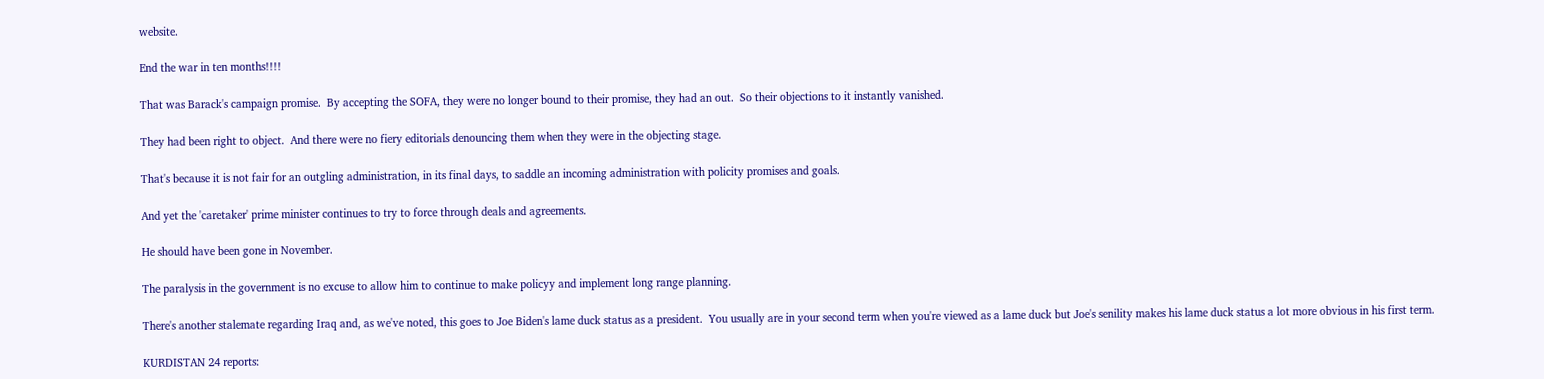website.

End the war in ten months!!!!

That was Barack's campaign promise.  By accepting the SOFA, they were no longer bound to their promise, they had an out.  So their objections to it instantly vanished.

They had been right to object.  And there were no fiery editorials denouncing them when they were in the objecting stage.

That's because it is not fair for an outgling administration, in its final days, to saddle an incoming administration with policity promises and goals.

And yet the 'caretaker' prime minister continues to try to force through deals and agreements.

He should have been gone in November.

The paralysis in the government is no excuse to allow him to continue to make policyy and implement long range planning.

There's another stalemate regarding Iraq and, as we've noted, this goes to Joe Biden's lame duck status as a president.  You usually are in your second term when you're viewed as a lame duck but Joe's senility makes his lame duck status a lot more obvious in his first term.

KURDISTAN 24 reports: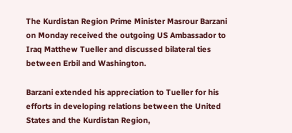The Kurdistan Region Prime Minister Masrour Barzani on Monday received the outgoing US Ambassador to Iraq Matthew Tueller and discussed bilateral ties between Erbil and Washington.

Barzani extended his appreciation to Tueller for his efforts in developing relations between the United States and the Kurdistan Region,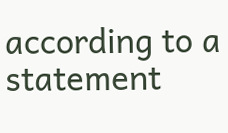according to a statement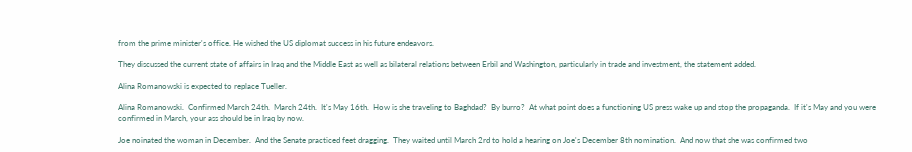from the prime minister's office. He wished the US diplomat success in his future endeavors.

They discussed the current state of affairs in Iraq and the Middle East as well as bilateral relations between Erbil and Washington, particularly in trade and investment, the statement added.

Alina Romanowski is expected to replace Tueller.

Alina Romanowski.  Confirmed March 24th.  March 24th.  It's May 16th.  How is she traveling to Baghdad?  By burro?  At what point does a functioning US press wake up and stop the propaganda.  If it's May and you were confirmed in March, your ass should be in Iraq by now.

Joe noinated the woman in December.  And the Senate practiced feet dragging.  They waited until March 2rd to hold a hearing on Joe's December 8th nomination.  And now that she was confirmed two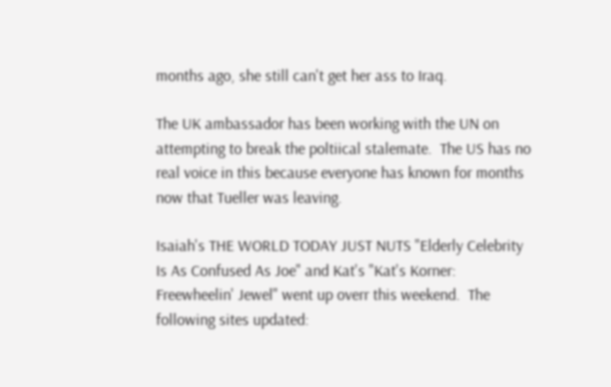months ago, she still can't get her ass to Iraq.

The UK ambassador has been working with the UN on attempting to break the poltiical stalemate.  The US has no real voice in this because everyone has known for months now that Tueller was leaving.

Isaiah's THE WORLD TODAY JUST NUTS "Elderly Celebrity Is As Confused As Joe" and Kat's "Kat's Korner: Freewheelin' Jewel" went up overr this weekend.  The following sites updated: